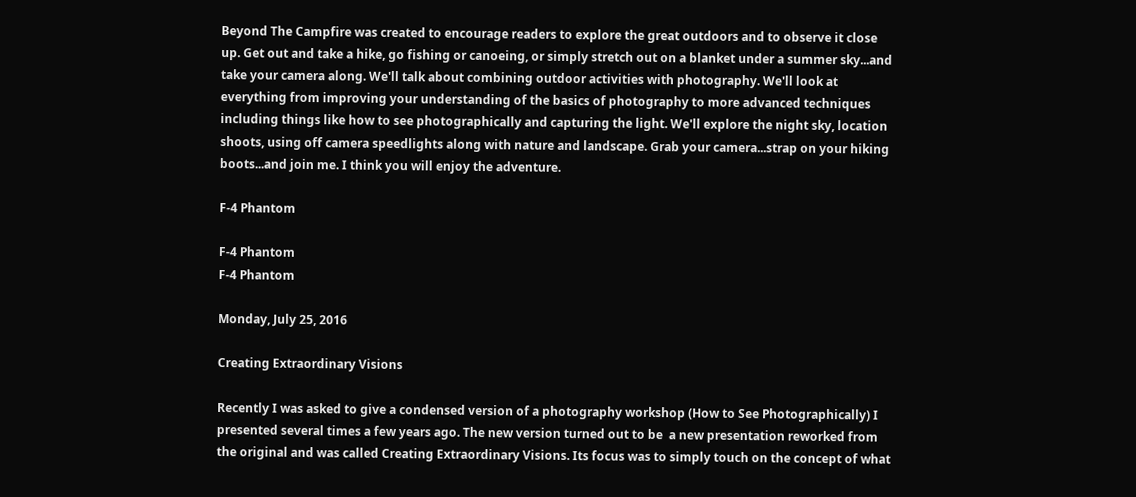Beyond The Campfire was created to encourage readers to explore the great outdoors and to observe it close up. Get out and take a hike, go fishing or canoeing, or simply stretch out on a blanket under a summer sky...and take your camera along. We'll talk about combining outdoor activities with photography. We'll look at everything from improving your understanding of the basics of photography to more advanced techniques including things like how to see photographically and capturing the light. We'll explore the night sky, location shoots, using off camera speedlights along with nature and landscape. Grab your camera...strap on your hiking boots...and join me. I think you will enjoy the adventure.

F-4 Phantom

F-4 Phantom
F-4 Phantom

Monday, July 25, 2016

Creating Extraordinary Visions

Recently I was asked to give a condensed version of a photography workshop (How to See Photographically) I presented several times a few years ago. The new version turned out to be  a new presentation reworked from the original and was called Creating Extraordinary Visions. Its focus was to simply touch on the concept of what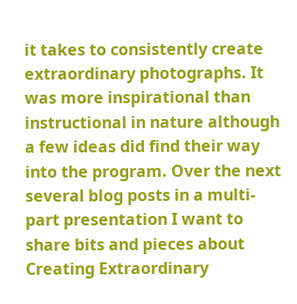it takes to consistently create extraordinary photographs. It was more inspirational than instructional in nature although a few ideas did find their way into the program. Over the next several blog posts in a multi-part presentation I want to share bits and pieces about Creating Extraordinary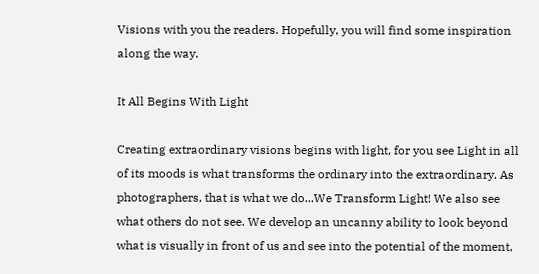Visions with you the readers. Hopefully, you will find some inspiration along the way.

It All Begins With Light

Creating extraordinary visions begins with light, for you see Light in all of its moods is what transforms the ordinary into the extraordinary. As photographers, that is what we do...We Transform Light! We also see what others do not see. We develop an uncanny ability to look beyond what is visually in front of us and see into the potential of the moment,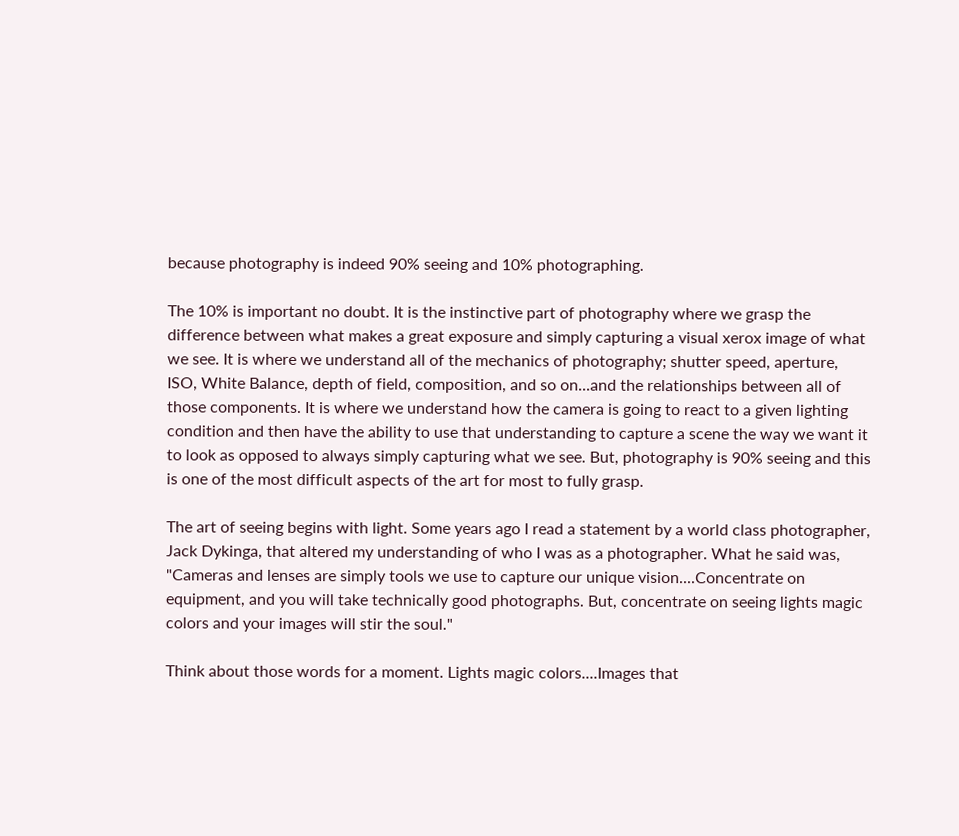because photography is indeed 90% seeing and 10% photographing.

The 10% is important no doubt. It is the instinctive part of photography where we grasp the difference between what makes a great exposure and simply capturing a visual xerox image of what we see. It is where we understand all of the mechanics of photography; shutter speed, aperture, ISO, White Balance, depth of field, composition, and so on...and the relationships between all of those components. It is where we understand how the camera is going to react to a given lighting condition and then have the ability to use that understanding to capture a scene the way we want it to look as opposed to always simply capturing what we see. But, photography is 90% seeing and this is one of the most difficult aspects of the art for most to fully grasp.

The art of seeing begins with light. Some years ago I read a statement by a world class photographer, Jack Dykinga, that altered my understanding of who I was as a photographer. What he said was, "Cameras and lenses are simply tools we use to capture our unique vision....Concentrate on equipment, and you will take technically good photographs. But, concentrate on seeing lights magic colors and your images will stir the soul."

Think about those words for a moment. Lights magic colors....Images that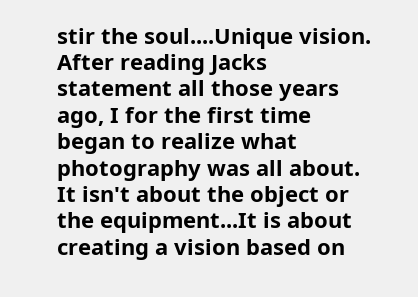stir the soul....Unique vision. After reading Jacks statement all those years ago, I for the first time began to realize what photography was all about. It isn't about the object or the equipment...It is about creating a vision based on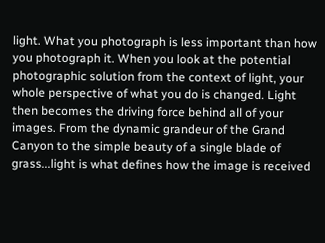light. What you photograph is less important than how you photograph it. When you look at the potential photographic solution from the context of light, your whole perspective of what you do is changed. Light then becomes the driving force behind all of your images. From the dynamic grandeur of the Grand Canyon to the simple beauty of a single blade of grass...light is what defines how the image is received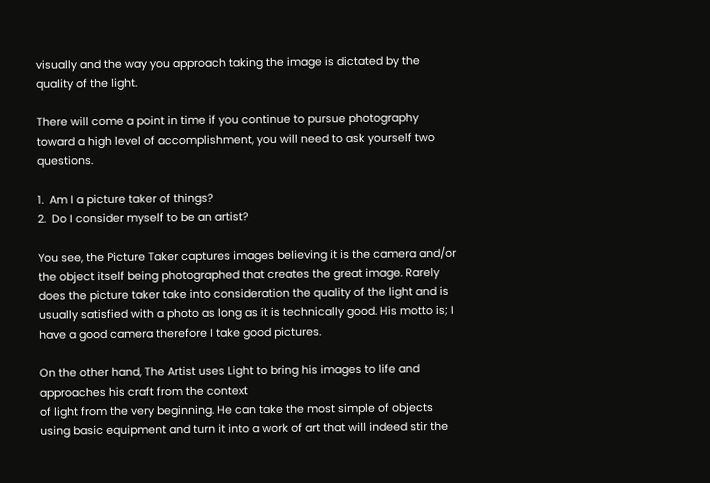visually and the way you approach taking the image is dictated by the quality of the light.

There will come a point in time if you continue to pursue photography toward a high level of accomplishment, you will need to ask yourself two questions.

1.  Am I a picture taker of things?
2.  Do I consider myself to be an artist?

You see, the Picture Taker captures images believing it is the camera and/or the object itself being photographed that creates the great image. Rarely does the picture taker take into consideration the quality of the light and is usually satisfied with a photo as long as it is technically good. His motto is; I have a good camera therefore I take good pictures.

On the other hand, The Artist uses Light to bring his images to life and approaches his craft from the context
of light from the very beginning. He can take the most simple of objects using basic equipment and turn it into a work of art that will indeed stir the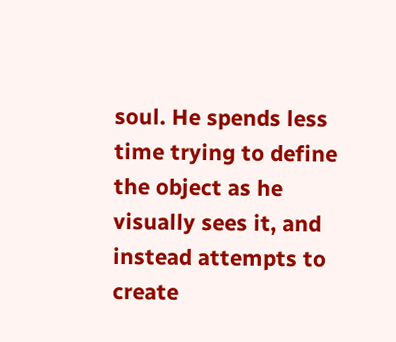soul. He spends less time trying to define the object as he visually sees it, and instead attempts to create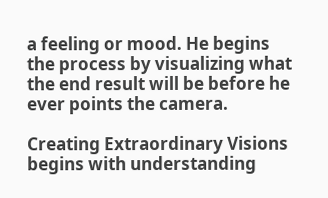a feeling or mood. He begins the process by visualizing what the end result will be before he ever points the camera.

Creating Extraordinary Visions begins with understanding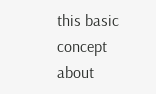this basic concept about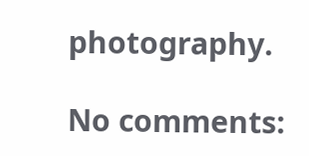photography.

No comments: